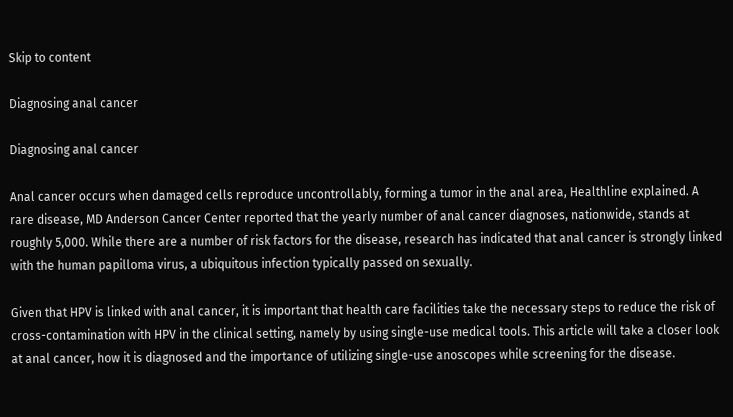Skip to content

Diagnosing anal cancer

Diagnosing anal cancer

Anal cancer occurs when damaged cells reproduce uncontrollably, forming a tumor in the anal area, Healthline explained. A rare disease, MD Anderson Cancer Center reported that the yearly number of anal cancer diagnoses, nationwide, stands at roughly 5,000. While there are a number of risk factors for the disease, research has indicated that anal cancer is strongly linked with the human papilloma virus, a ubiquitous infection typically passed on sexually.

Given that HPV is linked with anal cancer, it is important that health care facilities take the necessary steps to reduce the risk of cross-contamination with HPV in the clinical setting, namely by using single-use medical tools. This article will take a closer look at anal cancer, how it is diagnosed and the importance of utilizing single-use anoscopes while screening for the disease.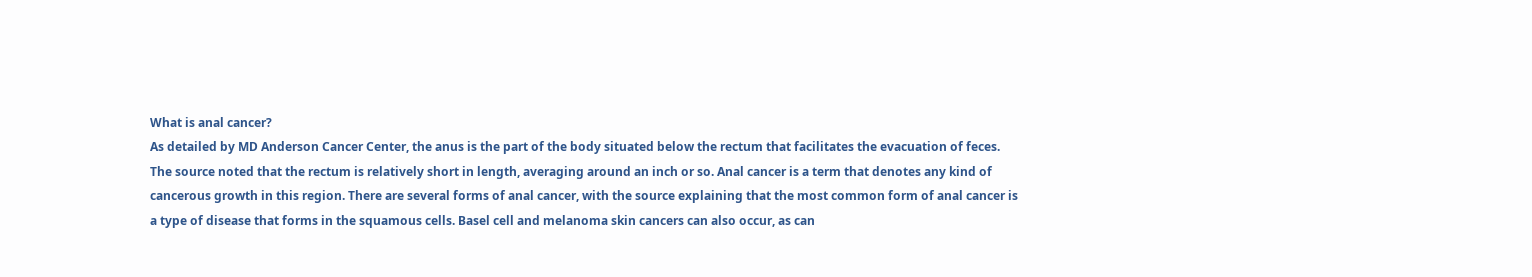What is anal cancer?
As detailed by MD Anderson Cancer Center, the anus is the part of the body situated below the rectum that facilitates the evacuation of feces. The source noted that the rectum is relatively short in length, averaging around an inch or so. Anal cancer is a term that denotes any kind of cancerous growth in this region. There are several forms of anal cancer, with the source explaining that the most common form of anal cancer is a type of disease that forms in the squamous cells. Basel cell and melanoma skin cancers can also occur, as can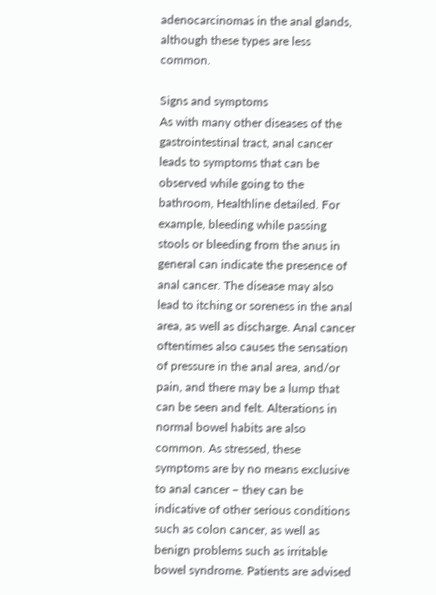adenocarcinomas in the anal glands, although these types are less common.

Signs and symptoms
As with many other diseases of the gastrointestinal tract, anal cancer leads to symptoms that can be observed while going to the bathroom, Healthline detailed. For example, bleeding while passing stools or bleeding from the anus in general can indicate the presence of anal cancer. The disease may also lead to itching or soreness in the anal area, as well as discharge. Anal cancer oftentimes also causes the sensation of pressure in the anal area, and/or pain, and there may be a lump that can be seen and felt. Alterations in normal bowel habits are also common. As stressed, these symptoms are by no means exclusive to anal cancer – they can be indicative of other serious conditions such as colon cancer, as well as benign problems such as irritable bowel syndrome. Patients are advised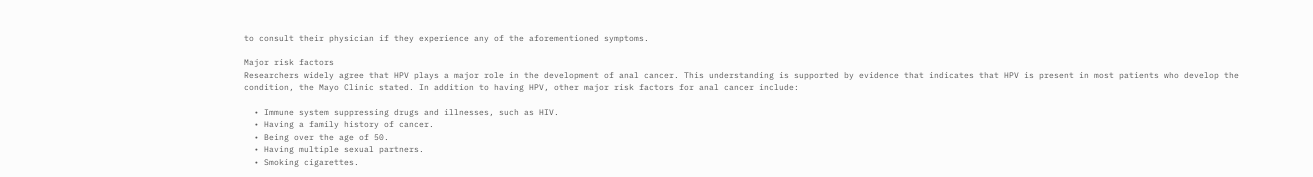to consult their physician if they experience any of the aforementioned symptoms.

Major risk factors
Researchers widely agree that HPV plays a major role in the development of anal cancer. This understanding is supported by evidence that indicates that HPV is present in most patients who develop the condition, the Mayo Clinic stated. In addition to having HPV, other major risk factors for anal cancer include:

  • Immune system suppressing drugs and illnesses, such as HIV.
  • Having a family history of cancer.
  • Being over the age of 50.
  • Having multiple sexual partners.
  • Smoking cigarettes.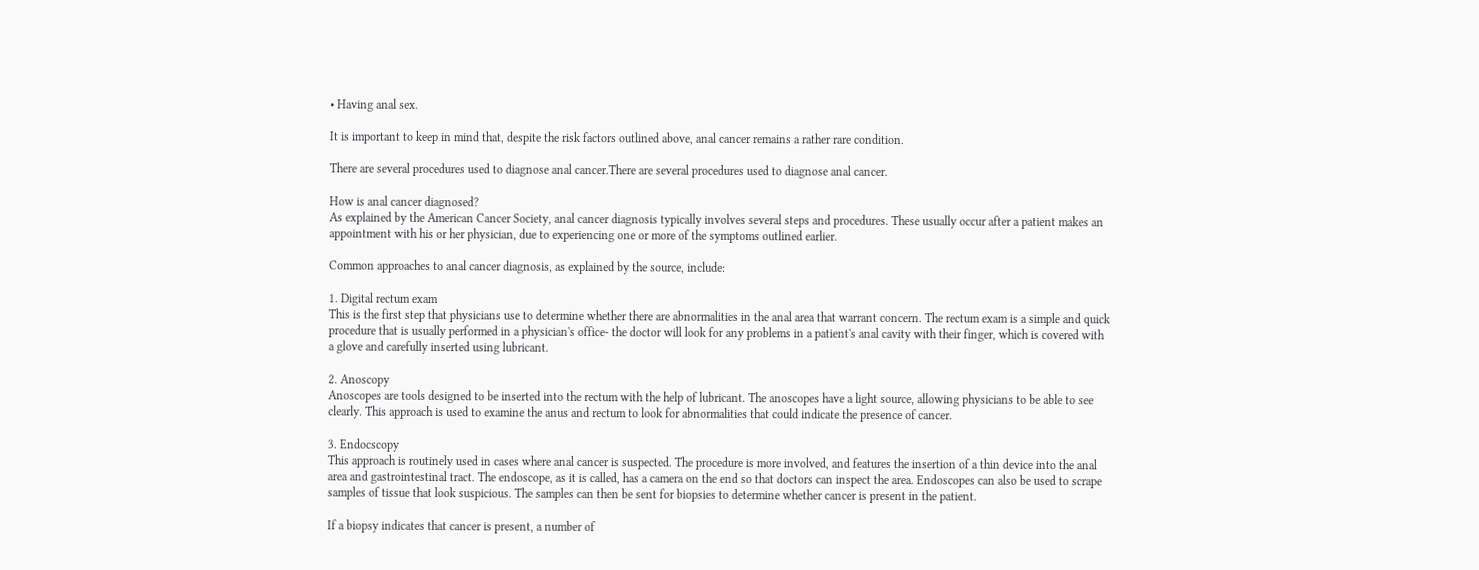• Having anal sex.

It is important to keep in mind that, despite the risk factors outlined above, anal cancer remains a rather rare condition.

There are several procedures used to diagnose anal cancer.There are several procedures used to diagnose anal cancer.

How is anal cancer diagnosed?
As explained by the American Cancer Society, anal cancer diagnosis typically involves several steps and procedures. These usually occur after a patient makes an appointment with his or her physician, due to experiencing one or more of the symptoms outlined earlier.

Common approaches to anal cancer diagnosis, as explained by the source, include:

1. Digital rectum exam
This is the first step that physicians use to determine whether there are abnormalities in the anal area that warrant concern. The rectum exam is a simple and quick procedure that is usually performed in a physician's office- the doctor will look for any problems in a patient's anal cavity with their finger, which is covered with a glove and carefully inserted using lubricant.

2. Anoscopy
Anoscopes are tools designed to be inserted into the rectum with the help of lubricant. The anoscopes have a light source, allowing physicians to be able to see clearly. This approach is used to examine the anus and rectum to look for abnormalities that could indicate the presence of cancer.

3. Endocscopy
This approach is routinely used in cases where anal cancer is suspected. The procedure is more involved, and features the insertion of a thin device into the anal area and gastrointestinal tract. The endoscope, as it is called, has a camera on the end so that doctors can inspect the area. Endoscopes can also be used to scrape samples of tissue that look suspicious. The samples can then be sent for biopsies to determine whether cancer is present in the patient.

If a biopsy indicates that cancer is present, a number of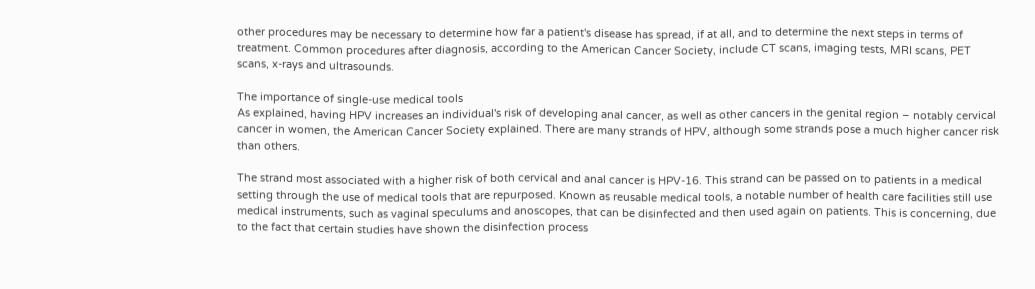other procedures may be necessary to determine how far a patient's disease has spread, if at all, and to determine the next steps in terms of treatment. Common procedures after diagnosis, according to the American Cancer Society, include CT scans, imaging tests, MRI scans, PET scans, x-rays and ultrasounds.

The importance of single-use medical tools
As explained, having HPV increases an individual's risk of developing anal cancer, as well as other cancers in the genital region – notably cervical cancer in women, the American Cancer Society explained. There are many strands of HPV, although some strands pose a much higher cancer risk than others.

The strand most associated with a higher risk of both cervical and anal cancer is HPV-16. This strand can be passed on to patients in a medical setting through the use of medical tools that are repurposed. Known as reusable medical tools, a notable number of health care facilities still use medical instruments, such as vaginal speculums and anoscopes, that can be disinfected and then used again on patients. This is concerning, due to the fact that certain studies have shown the disinfection process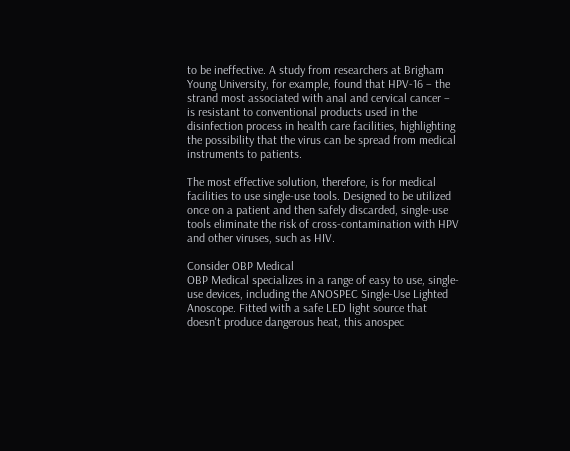to be ineffective. A study from researchers at Brigham Young University, for example, found that HPV-16 – the strand most associated with anal and cervical cancer – is resistant to conventional products used in the disinfection process in health care facilities, highlighting the possibility that the virus can be spread from medical instruments to patients.

The most effective solution, therefore, is for medical facilities to use single-use tools. Designed to be utilized once on a patient and then safely discarded, single-use tools eliminate the risk of cross-contamination with HPV and other viruses, such as HIV.

Consider OBP Medical
OBP Medical specializes in a range of easy to use, single-use devices, including the ANOSPEC Single-Use Lighted Anoscope. Fitted with a safe LED light source that doesn't produce dangerous heat, this anospec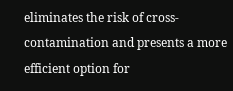eliminates the risk of cross-contamination and presents a more efficient option for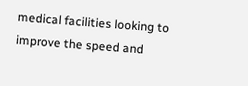medical facilities looking to improve the speed and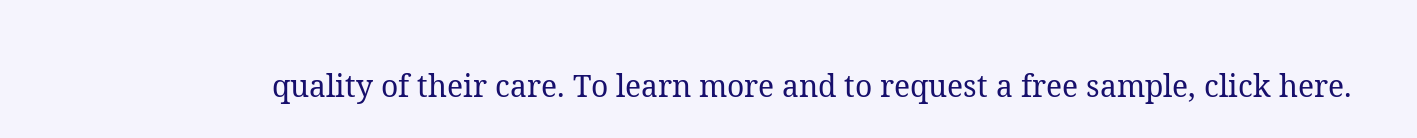quality of their care. To learn more and to request a free sample, click here.